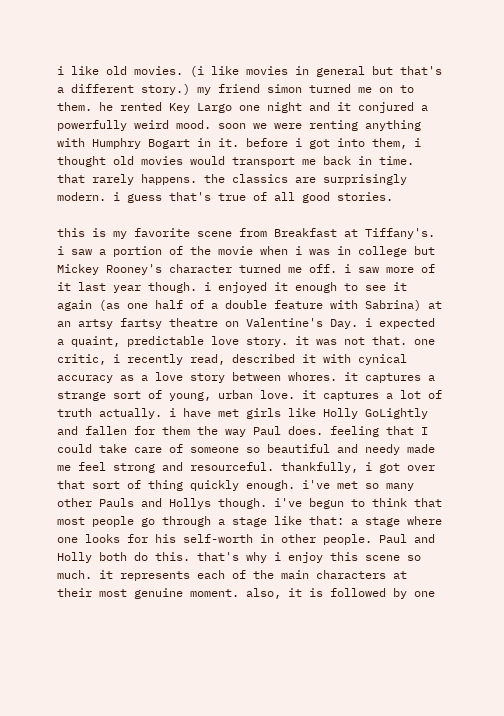i like old movies. (i like movies in general but that's a different story.) my friend simon turned me on to them. he rented Key Largo one night and it conjured a powerfully weird mood. soon we were renting anything with Humphry Bogart in it. before i got into them, i thought old movies would transport me back in time. that rarely happens. the classics are surprisingly modern. i guess that's true of all good stories.

this is my favorite scene from Breakfast at Tiffany's. i saw a portion of the movie when i was in college but Mickey Rooney's character turned me off. i saw more of it last year though. i enjoyed it enough to see it again (as one half of a double feature with Sabrina) at an artsy fartsy theatre on Valentine's Day. i expected a quaint, predictable love story. it was not that. one critic, i recently read, described it with cynical accuracy as a love story between whores. it captures a strange sort of young, urban love. it captures a lot of truth actually. i have met girls like Holly GoLightly and fallen for them the way Paul does. feeling that I could take care of someone so beautiful and needy made me feel strong and resourceful. thankfully, i got over that sort of thing quickly enough. i've met so many other Pauls and Hollys though. i've begun to think that most people go through a stage like that: a stage where one looks for his self-worth in other people. Paul and Holly both do this. that's why i enjoy this scene so much. it represents each of the main characters at their most genuine moment. also, it is followed by one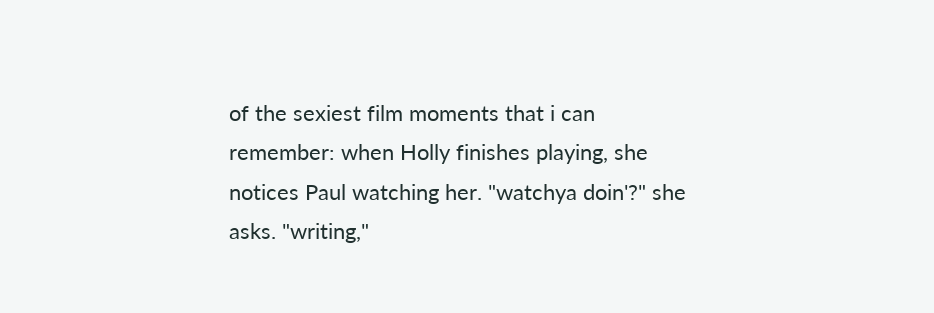of the sexiest film moments that i can remember: when Holly finishes playing, she notices Paul watching her. "watchya doin'?" she asks. "writing,"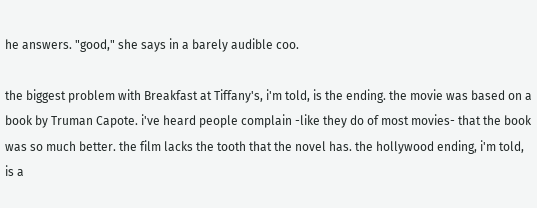he answers. "good," she says in a barely audible coo.

the biggest problem with Breakfast at Tiffany's, i'm told, is the ending. the movie was based on a book by Truman Capote. i've heard people complain -like they do of most movies- that the book was so much better. the film lacks the tooth that the novel has. the hollywood ending, i'm told, is a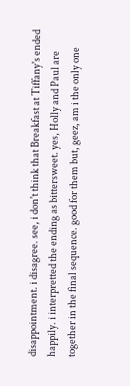disappointment. i disagree. see, i don't think that Breakfast at Tiffany's ended happily. i interpretted the ending as bittersweet. yes, Holly and Paul are together in the final sequence. good for them but, geez, am i the only one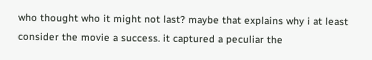who thought who it might not last? maybe that explains why i at least consider the movie a success. it captured a peculiar the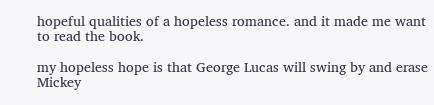hopeful qualities of a hopeless romance. and it made me want to read the book.

my hopeless hope is that George Lucas will swing by and erase Mickey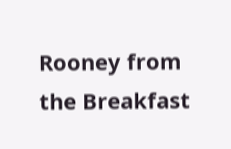Rooney from the Breakfast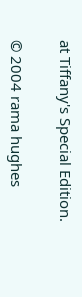at Tiffany's Special Edition.

© 2004 rama hughes